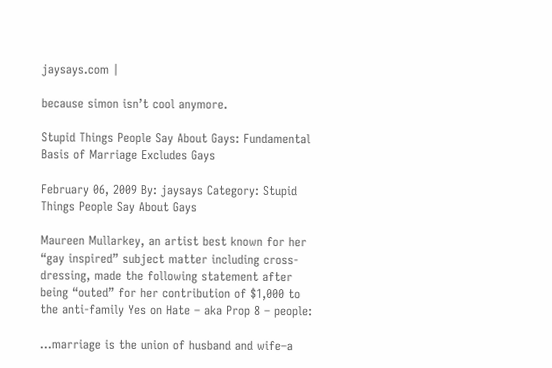jaysays.com |

because simon isn’t cool anymore.

Stupid Things People Say About Gays: Fundamental Basis of Marriage Excludes Gays

February 06, 2009 By: jaysays Category: Stupid Things People Say About Gays

Maureen Mullarkey, an artist best known for her “gay inspired” subject matter including cross-dressing, made the following statement after being “outed” for her contribution of $1,000 to the anti-family Yes on Hate – aka Prop 8 – people:

…marriage is the union of husband and wife–a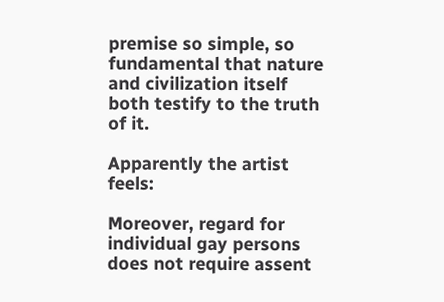premise so simple, so fundamental that nature and civilization itself both testify to the truth of it.

Apparently the artist feels:

Moreover, regard for individual gay persons does not require assent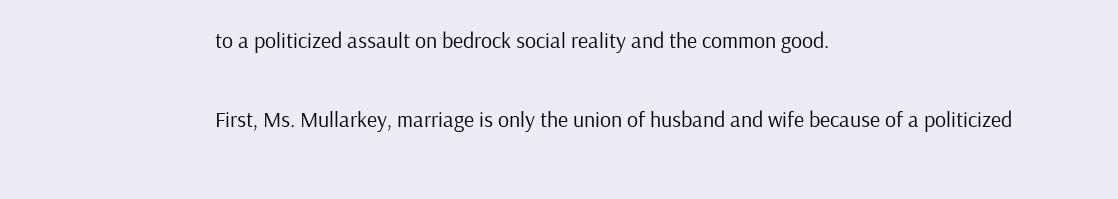to a politicized assault on bedrock social reality and the common good.

First, Ms. Mullarkey, marriage is only the union of husband and wife because of a politicized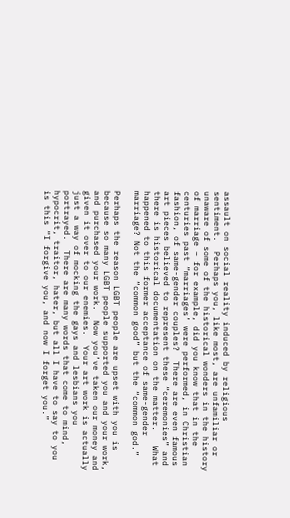assault on social reality induced by religious sentiment.  Perhaps you, like most, are unfamiliar or unaware of some of the historical wonders in the history of marriage – for example, did you know that in the centuries past “marriages’ were performed, in Christian fashion, of same-gender couples?  There are even famous art pieces believed to represent these “ceremonies” and there is historical documentation on the matter.   What happened to this former acceptance of same-gender marriage? Not the “common good” but the “common god.”

Perhaps the reason LGBT people are upset with you is because so many LGBT people supported you and your work, and purchased your work.  Now you’ve taken our money and given it over to our enemies.  Your art work is actually just a way of mocking the gays and lesbians you portrayed.  There are many words that come to mind, hypocrit, traitor, hater, but all I have to say to you is this “I forgive you, and now I forget you.”